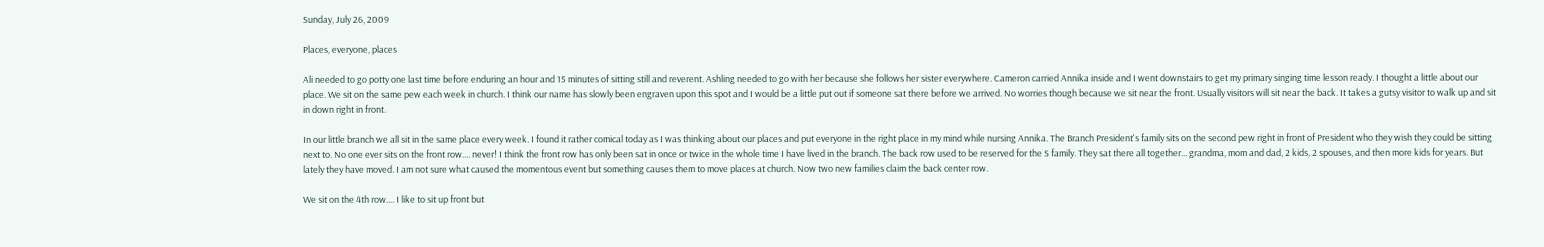Sunday, July 26, 2009

Places, everyone, places

Ali needed to go potty one last time before enduring an hour and 15 minutes of sitting still and reverent. Ashling needed to go with her because she follows her sister everywhere. Cameron carried Annika inside and I went downstairs to get my primary singing time lesson ready. I thought a little about our place. We sit on the same pew each week in church. I think our name has slowly been engraven upon this spot and I would be a little put out if someone sat there before we arrived. No worries though because we sit near the front. Usually visitors will sit near the back. It takes a gutsy visitor to walk up and sit in down right in front.

In our little branch we all sit in the same place every week. I found it rather comical today as I was thinking about our places and put everyone in the right place in my mind while nursing Annika. The Branch President's family sits on the second pew right in front of President who they wish they could be sitting next to. No one ever sits on the front row.... never! I think the front row has only been sat in once or twice in the whole time I have lived in the branch. The back row used to be reserved for the S family. They sat there all together... grandma, mom and dad, 2 kids, 2 spouses, and then more kids for years. But lately they have moved. I am not sure what caused the momentous event but something causes them to move places at church. Now two new families claim the back center row.

We sit on the 4th row.... I like to sit up front but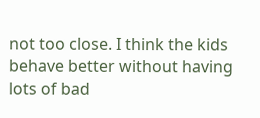not too close. I think the kids behave better without having lots of bad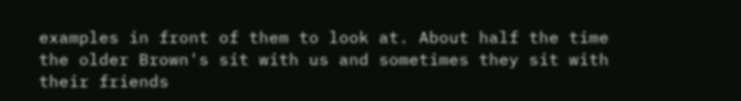examples in front of them to look at. About half the time the older Brown's sit with us and sometimes they sit with their friends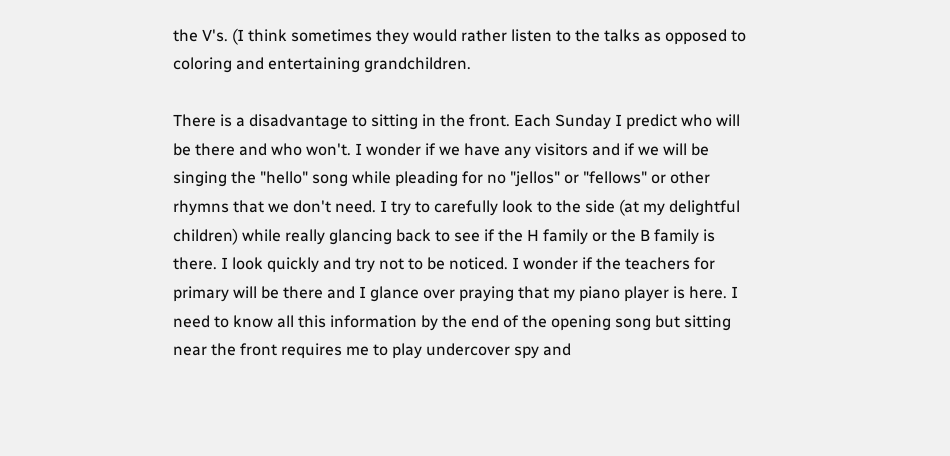the V's. (I think sometimes they would rather listen to the talks as opposed to coloring and entertaining grandchildren.

There is a disadvantage to sitting in the front. Each Sunday I predict who will be there and who won't. I wonder if we have any visitors and if we will be singing the "hello" song while pleading for no "jellos" or "fellows" or other rhymns that we don't need. I try to carefully look to the side (at my delightful children) while really glancing back to see if the H family or the B family is there. I look quickly and try not to be noticed. I wonder if the teachers for primary will be there and I glance over praying that my piano player is here. I need to know all this information by the end of the opening song but sitting near the front requires me to play undercover spy and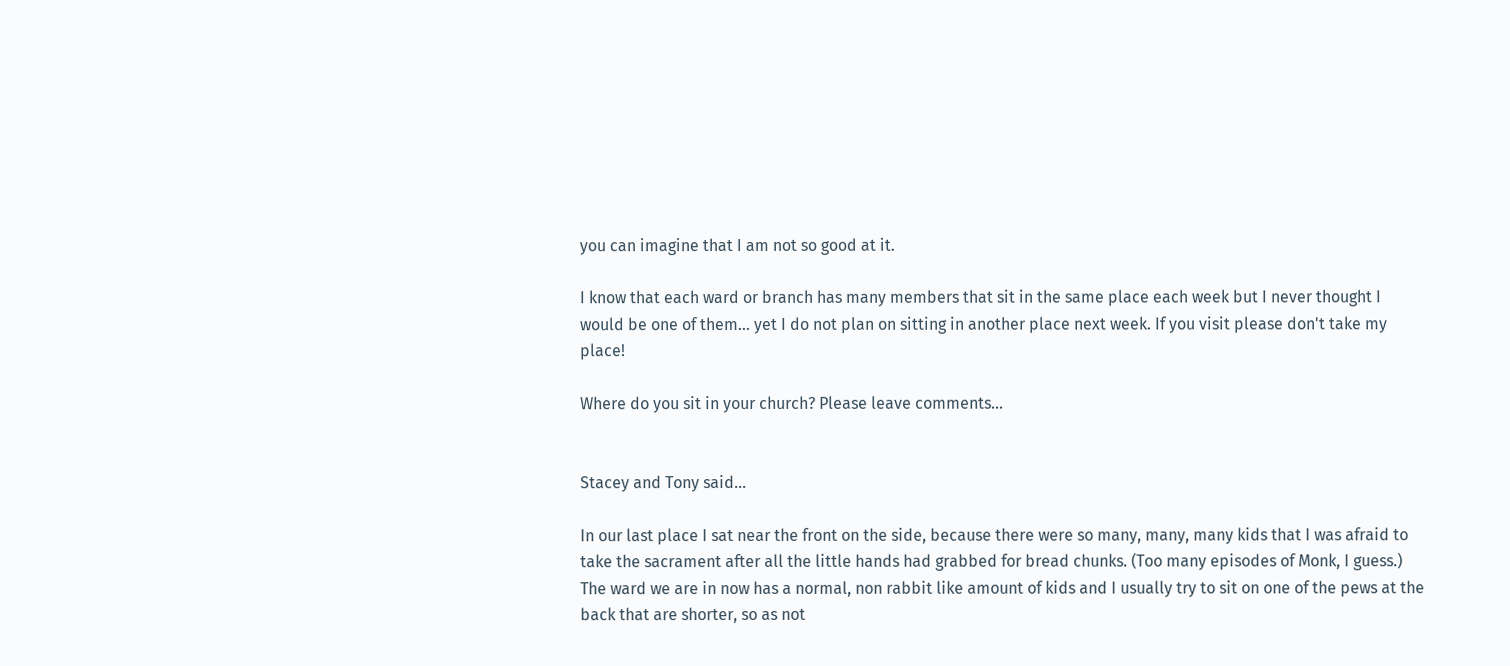you can imagine that I am not so good at it.

I know that each ward or branch has many members that sit in the same place each week but I never thought I would be one of them... yet I do not plan on sitting in another place next week. If you visit please don't take my place!

Where do you sit in your church? Please leave comments...


Stacey and Tony said...

In our last place I sat near the front on the side, because there were so many, many, many kids that I was afraid to take the sacrament after all the little hands had grabbed for bread chunks. (Too many episodes of Monk, I guess.)
The ward we are in now has a normal, non rabbit like amount of kids and I usually try to sit on one of the pews at the back that are shorter, so as not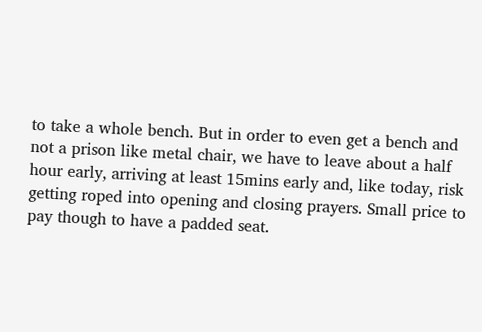to take a whole bench. But in order to even get a bench and not a prison like metal chair, we have to leave about a half hour early, arriving at least 15mins early and, like today, risk getting roped into opening and closing prayers. Small price to pay though to have a padded seat.